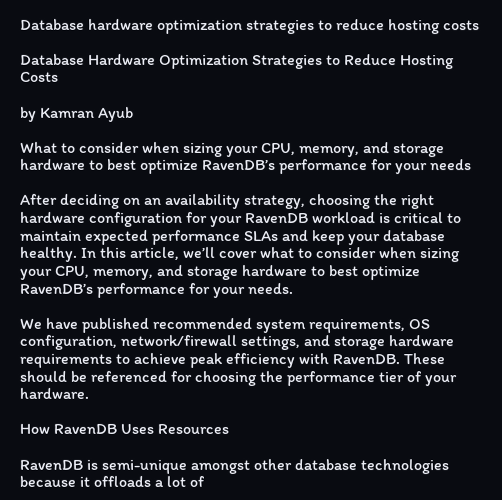Database hardware optimization strategies to reduce hosting costs

Database Hardware Optimization Strategies to Reduce Hosting Costs

by Kamran Ayub

What to consider when sizing your CPU, memory, and storage hardware to best optimize RavenDB’s performance for your needs

After deciding on an availability strategy, choosing the right hardware configuration for your RavenDB workload is critical to maintain expected performance SLAs and keep your database healthy. In this article, we’ll cover what to consider when sizing your CPU, memory, and storage hardware to best optimize RavenDB’s performance for your needs.

We have published recommended system requirements, OS configuration, network/firewall settings, and storage hardware requirements to achieve peak efficiency with RavenDB. These should be referenced for choosing the performance tier of your hardware.

How RavenDB Uses Resources

RavenDB is semi-unique amongst other database technologies because it offloads a lot of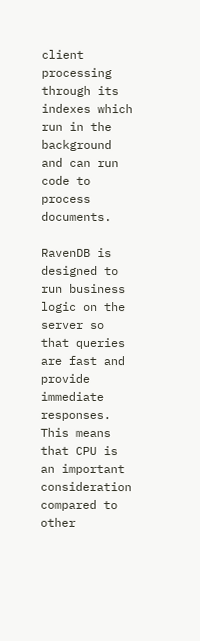client processing through its indexes which run in the background and can run code to process documents.

RavenDB is designed to run business logic on the server so that queries are fast and provide immediate responses. This means that CPU is an important consideration compared to other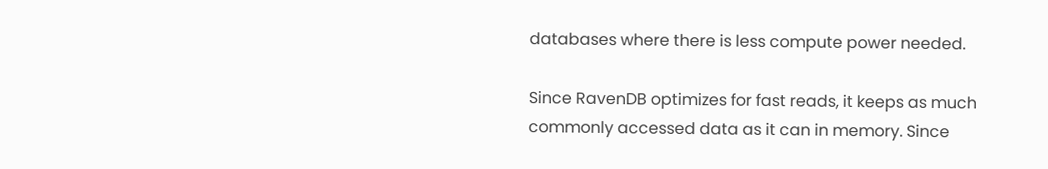databases where there is less compute power needed.

Since RavenDB optimizes for fast reads, it keeps as much commonly accessed data as it can in memory. Since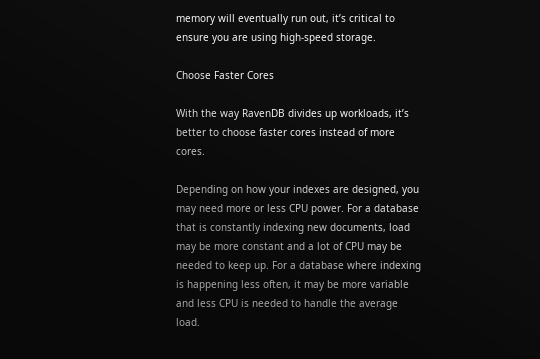memory will eventually run out, it’s critical to ensure you are using high-speed storage.

Choose Faster Cores

With the way RavenDB divides up workloads, it’s better to choose faster cores instead of more cores.

Depending on how your indexes are designed, you may need more or less CPU power. For a database that is constantly indexing new documents, load may be more constant and a lot of CPU may be needed to keep up. For a database where indexing is happening less often, it may be more variable and less CPU is needed to handle the average load.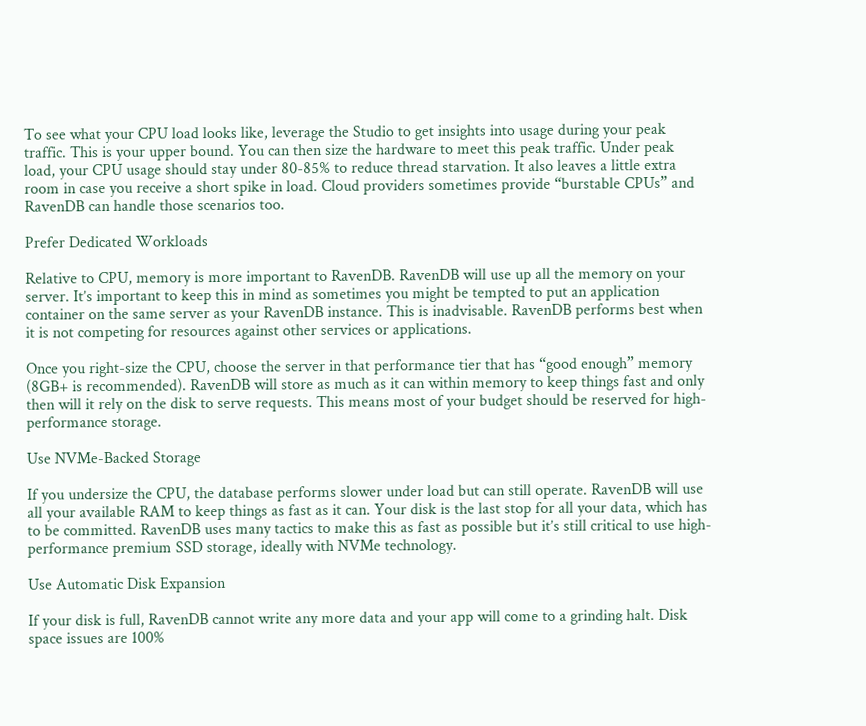To see what your CPU load looks like, leverage the Studio to get insights into usage during your peak traffic. This is your upper bound. You can then size the hardware to meet this peak traffic. Under peak load, your CPU usage should stay under 80-85% to reduce thread starvation. It also leaves a little extra room in case you receive a short spike in load. Cloud providers sometimes provide “burstable CPUs” and RavenDB can handle those scenarios too.

Prefer Dedicated Workloads

Relative to CPU, memory is more important to RavenDB. RavenDB will use up all the memory on your server. It’s important to keep this in mind as sometimes you might be tempted to put an application container on the same server as your RavenDB instance. This is inadvisable. RavenDB performs best when it is not competing for resources against other services or applications.

Once you right-size the CPU, choose the server in that performance tier that has “good enough” memory (8GB+ is recommended). RavenDB will store as much as it can within memory to keep things fast and only then will it rely on the disk to serve requests. This means most of your budget should be reserved for high-performance storage.

Use NVMe-Backed Storage

If you undersize the CPU, the database performs slower under load but can still operate. RavenDB will use all your available RAM to keep things as fast as it can. Your disk is the last stop for all your data, which has to be committed. RavenDB uses many tactics to make this as fast as possible but it’s still critical to use high-performance premium SSD storage, ideally with NVMe technology.

Use Automatic Disk Expansion

If your disk is full, RavenDB cannot write any more data and your app will come to a grinding halt. Disk space issues are 100%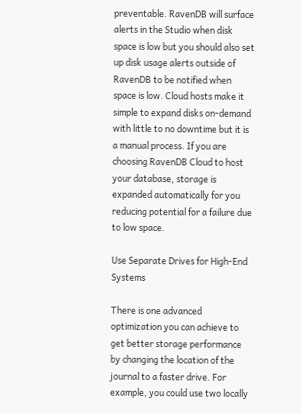preventable. RavenDB will surface alerts in the Studio when disk space is low but you should also set up disk usage alerts outside of RavenDB to be notified when space is low. Cloud hosts make it simple to expand disks on-demand with little to no downtime but it is a manual process. If you are choosing RavenDB Cloud to host your database, storage is expanded automatically for you reducing potential for a failure due to low space.

Use Separate Drives for High-End Systems

There is one advanced optimization you can achieve to get better storage performance by changing the location of the journal to a faster drive. For example, you could use two locally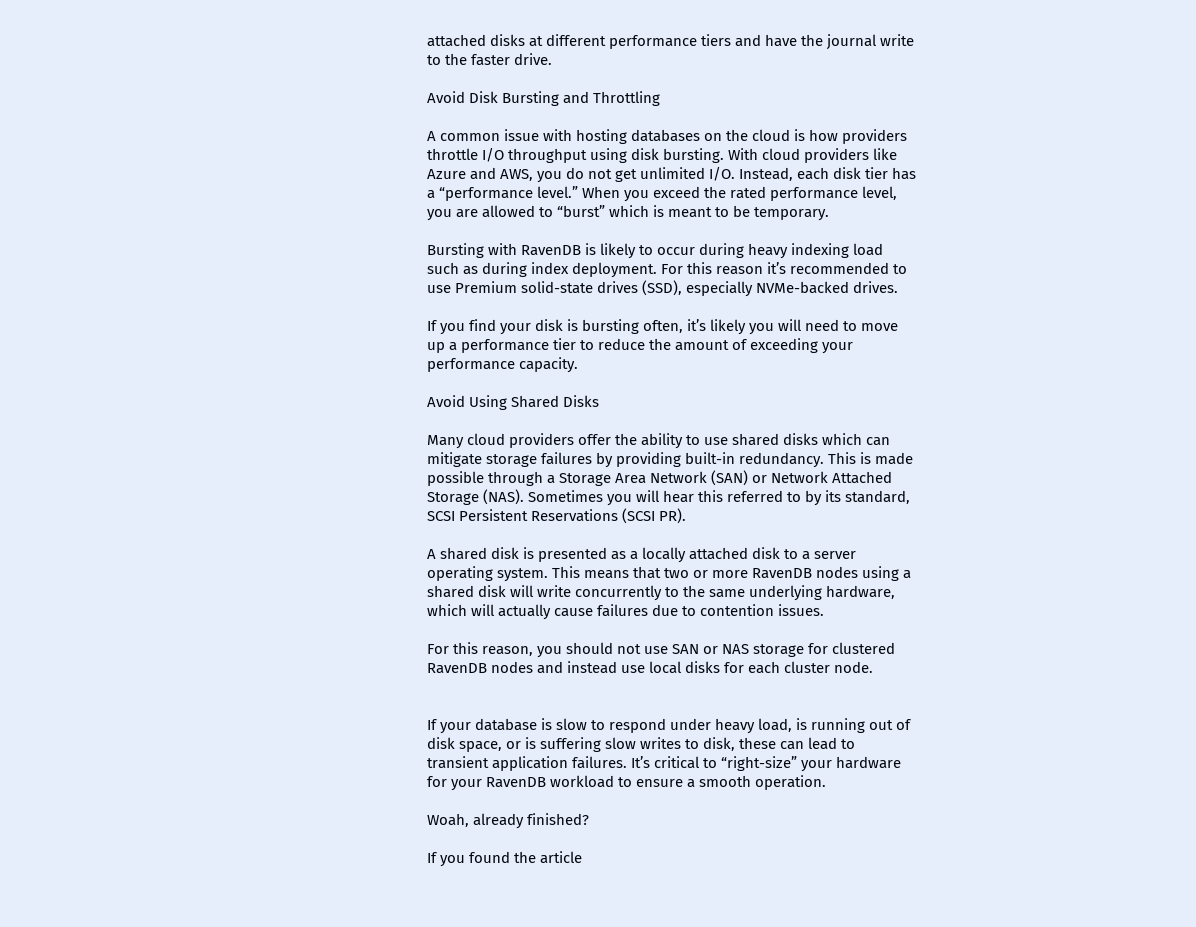attached disks at different performance tiers and have the journal write to the faster drive.

Avoid Disk Bursting and Throttling

A common issue with hosting databases on the cloud is how providers throttle I/O throughput using disk bursting. With cloud providers like Azure and AWS, you do not get unlimited I/O. Instead, each disk tier has a “performance level.” When you exceed the rated performance level, you are allowed to “burst” which is meant to be temporary.

Bursting with RavenDB is likely to occur during heavy indexing load such as during index deployment. For this reason it’s recommended to use Premium solid-state drives (SSD), especially NVMe-backed drives.

If you find your disk is bursting often, it’s likely you will need to move up a performance tier to reduce the amount of exceeding your performance capacity.

Avoid Using Shared Disks

Many cloud providers offer the ability to use shared disks which can mitigate storage failures by providing built-in redundancy. This is made possible through a Storage Area Network (SAN) or Network Attached Storage (NAS). Sometimes you will hear this referred to by its standard, SCSI Persistent Reservations (SCSI PR).

A shared disk is presented as a locally attached disk to a server operating system. This means that two or more RavenDB nodes using a shared disk will write concurrently to the same underlying hardware, which will actually cause failures due to contention issues.

For this reason, you should not use SAN or NAS storage for clustered RavenDB nodes and instead use local disks for each cluster node.


If your database is slow to respond under heavy load, is running out of disk space, or is suffering slow writes to disk, these can lead to transient application failures. It’s critical to “right-size” your hardware for your RavenDB workload to ensure a smooth operation.

Woah, already finished?

If you found the article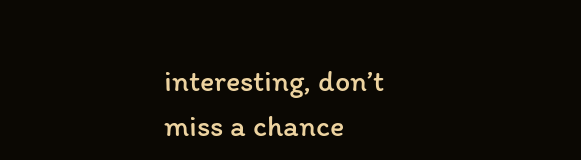interesting, don’t miss a chance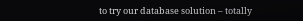to try our database solution – totally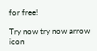for free!

Try now try now arrow icon